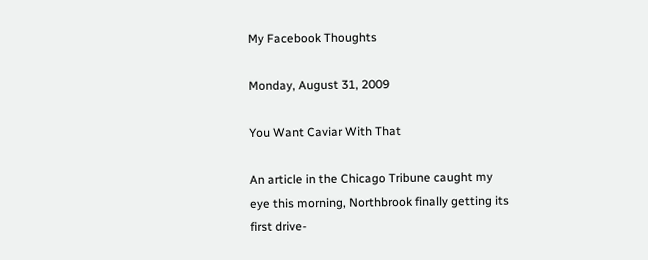My Facebook Thoughts

Monday, August 31, 2009

You Want Caviar With That

An article in the Chicago Tribune caught my eye this morning, Northbrook finally getting its first drive-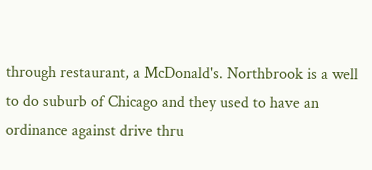through restaurant, a McDonald's. Northbrook is a well to do suburb of Chicago and they used to have an ordinance against drive thru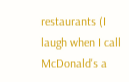restaurants (I laugh when I call McDonald's a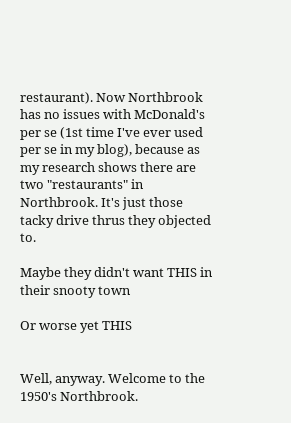restaurant). Now Northbrook has no issues with McDonald's per se (1st time I've ever used per se in my blog), because as my research shows there are two "restaurants" in Northbrook. It's just those tacky drive thrus they objected to.

Maybe they didn't want THIS in their snooty town

Or worse yet THIS


Well, anyway. Welcome to the 1950's Northbrook.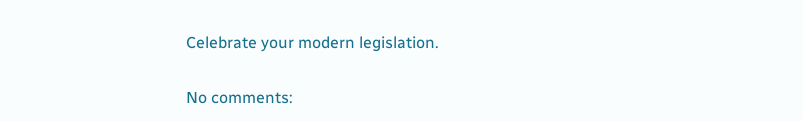Celebrate your modern legislation.

No comments: